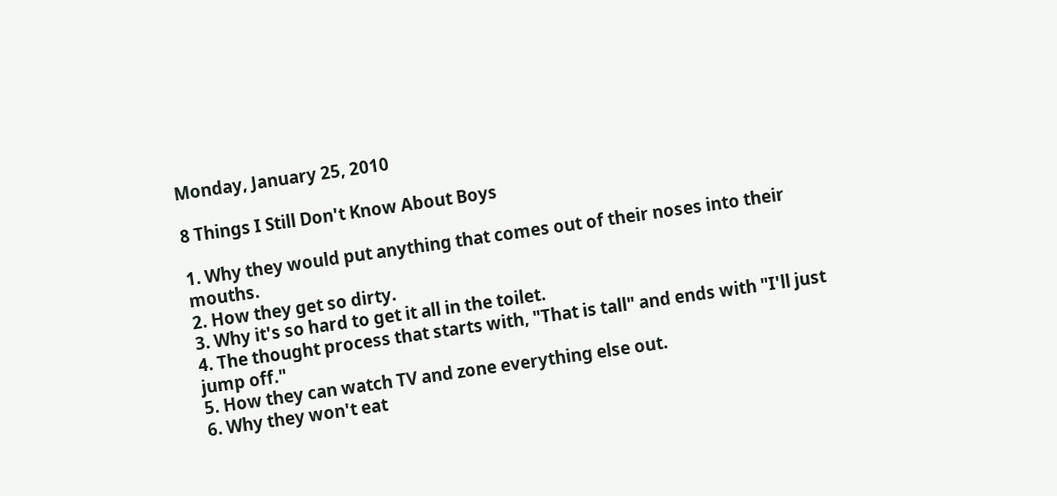Monday, January 25, 2010

8 Things I Still Don't Know About Boys

1. Why they would put anything that comes out of their noses into their mouths.
2. How they get so dirty.
3. Why it's so hard to get it all in the toilet.
4. The thought process that starts with, "That is tall" and ends with "I'll just jump off."
5. How they can watch TV and zone everything else out.
6. Why they won't eat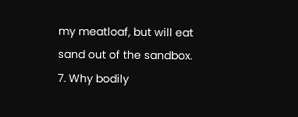my meatloaf, but will eat sand out of the sandbox.
7. Why bodily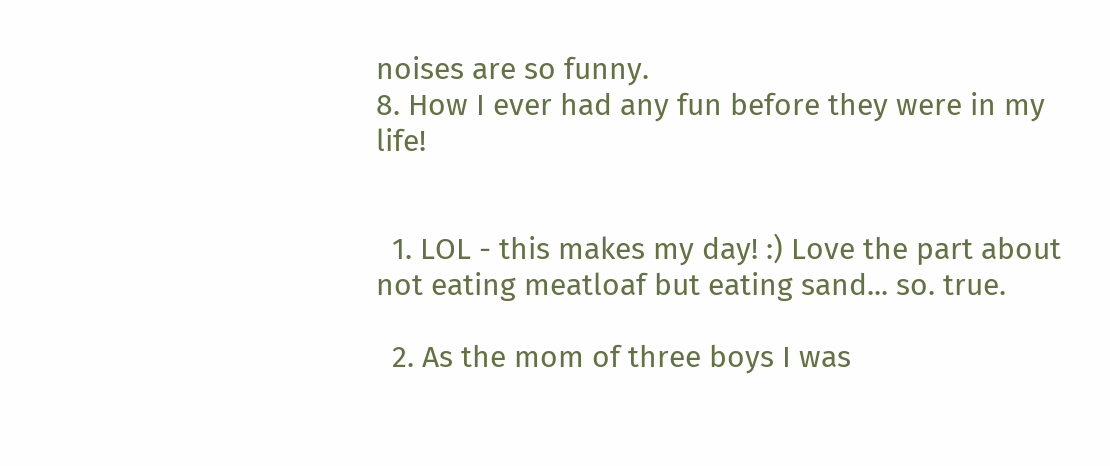noises are so funny.
8. How I ever had any fun before they were in my life!


  1. LOL - this makes my day! :) Love the part about not eating meatloaf but eating sand... so. true.

  2. As the mom of three boys I was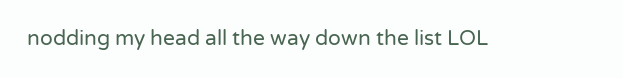nodding my head all the way down the list LOL